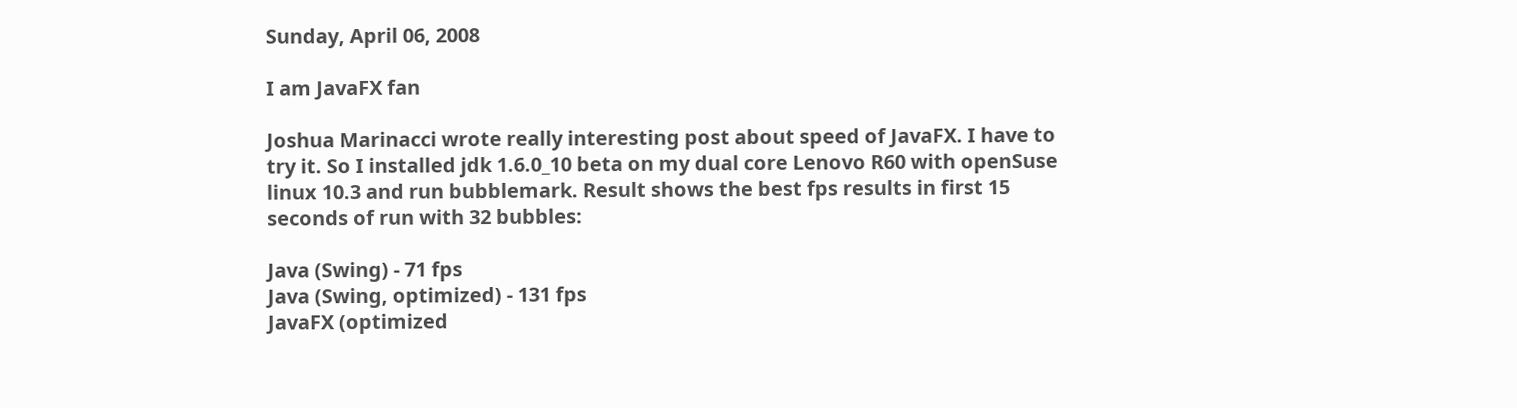Sunday, April 06, 2008

I am JavaFX fan

Joshua Marinacci wrote really interesting post about speed of JavaFX. I have to try it. So I installed jdk 1.6.0_10 beta on my dual core Lenovo R60 with openSuse linux 10.3 and run bubblemark. Result shows the best fps results in first 15 seconds of run with 32 bubbles:

Java (Swing) - 71 fps
Java (Swing, optimized) - 131 fps
JavaFX (optimized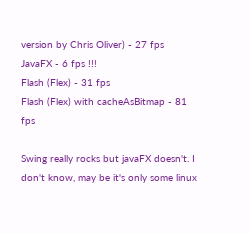version by Chris Oliver) - 27 fps
JavaFX - 6 fps !!!
Flash (Flex) - 31 fps
Flash (Flex) with cacheAsBitmap - 81 fps

Swing really rocks but javaFX doesn't. I don't know, may be it's only some linux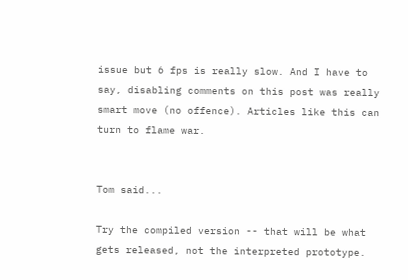issue but 6 fps is really slow. And I have to say, disabling comments on this post was really smart move (no offence). Articles like this can turn to flame war.


Tom said...

Try the compiled version -- that will be what gets released, not the interpreted prototype.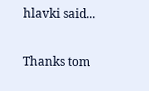hlavki said...

Thanks tom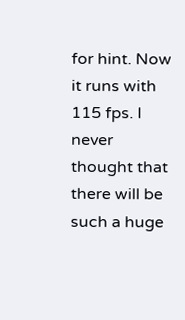for hint. Now it runs with 115 fps. I never thought that there will be such a huge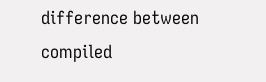difference between compiled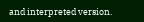and interpreted version.